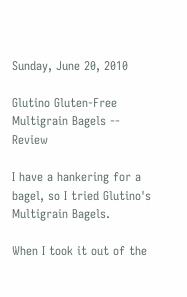Sunday, June 20, 2010

Glutino Gluten-Free Multigrain Bagels -- Review

I have a hankering for a bagel, so I tried Glutino's Multigrain Bagels.

When I took it out of the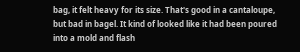bag, it felt heavy for its size. That's good in a cantaloupe, but bad in bagel. It kind of looked like it had been poured into a mold and flash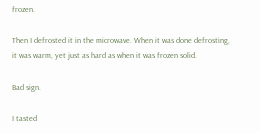frozen.

Then I defrosted it in the microwave. When it was done defrosting, it was warm, yet just as hard as when it was frozen solid.

Bad sign.

I tasted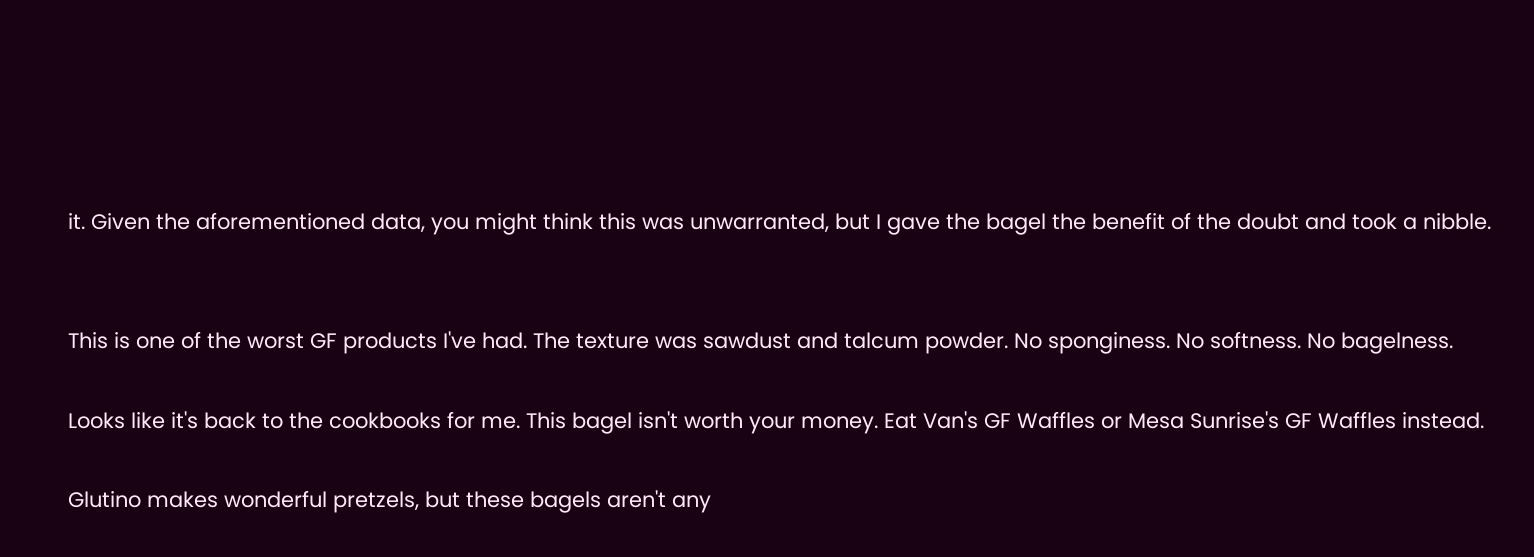it. Given the aforementioned data, you might think this was unwarranted, but I gave the bagel the benefit of the doubt and took a nibble.


This is one of the worst GF products I've had. The texture was sawdust and talcum powder. No sponginess. No softness. No bagelness.

Looks like it's back to the cookbooks for me. This bagel isn't worth your money. Eat Van's GF Waffles or Mesa Sunrise's GF Waffles instead.

Glutino makes wonderful pretzels, but these bagels aren't any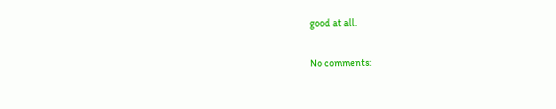good at all.

No comments: